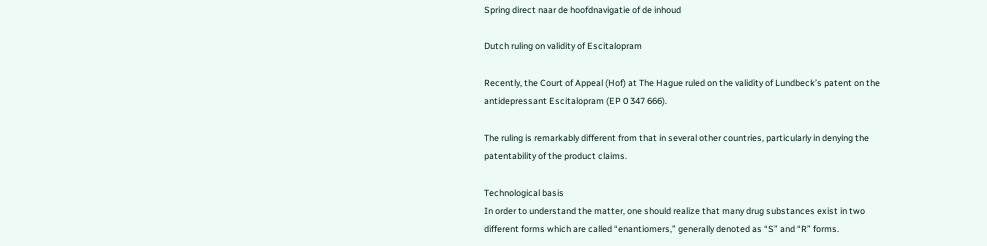Spring direct naar de hoofdnavigatie of de inhoud

Dutch ruling on validity of Escitalopram

Recently, the Court of Appeal (Hof) at The Hague ruled on the validity of Lundbeck’s patent on the antidepressant Escitalopram (EP 0 347 666).

The ruling is remarkably different from that in several other countries, particularly in denying the patentability of the product claims.

Technological basis
In order to understand the matter, one should realize that many drug substances exist in two different forms which are called “enantiomers,” generally denoted as “S” and “R” forms.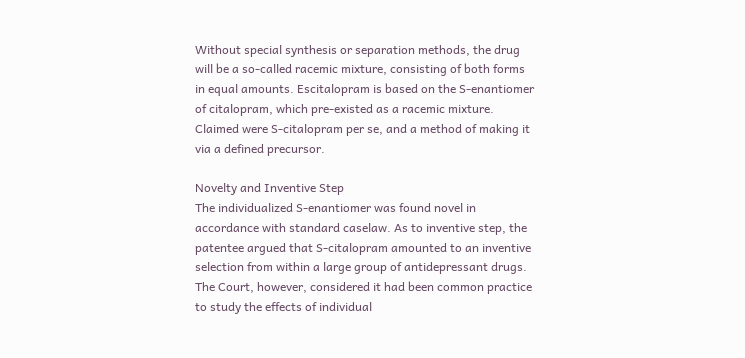Without special synthesis or separation methods, the drug will be a so-called racemic mixture, consisting of both forms in equal amounts. Escitalopram is based on the S-enantiomer of citalopram, which pre-existed as a racemic mixture. Claimed were S-citalopram per se, and a method of making it via a defined precursor.

Novelty and Inventive Step
The individualized S-enantiomer was found novel in accordance with standard caselaw. As to inventive step, the patentee argued that S-citalopram amounted to an inventive selection from within a large group of antidepressant drugs. The Court, however, considered it had been common practice to study the effects of individual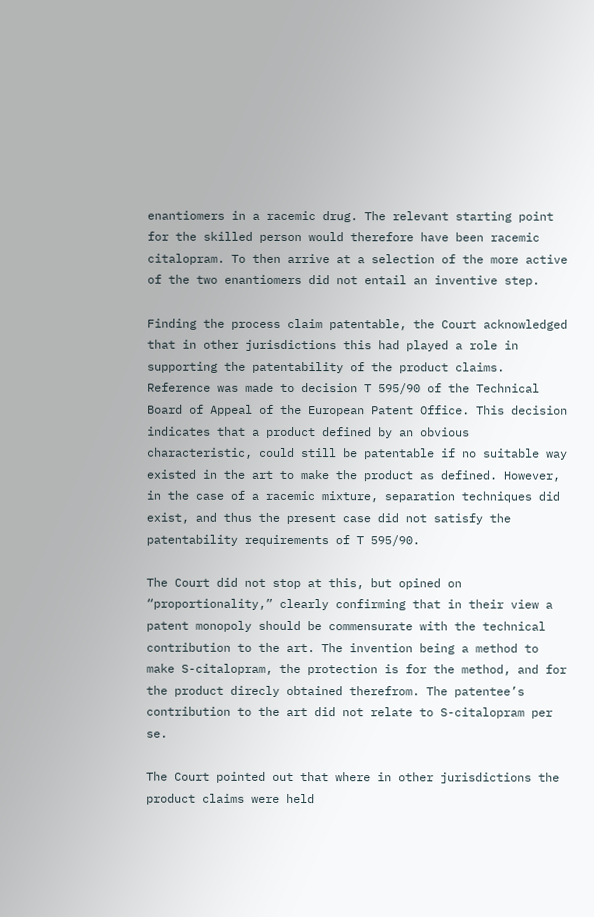enantiomers in a racemic drug. The relevant starting point for the skilled person would therefore have been racemic citalopram. To then arrive at a selection of the more active of the two enantiomers did not entail an inventive step.

Finding the process claim patentable, the Court acknowledged that in other jurisdictions this had played a role in supporting the patentability of the product claims. Reference was made to decision T 595/90 of the Technical Board of Appeal of the European Patent Office. This decision indicates that a product defined by an obvious characteristic, could still be patentable if no suitable way existed in the art to make the product as defined. However, in the case of a racemic mixture, separation techniques did exist, and thus the present case did not satisfy the patentability requirements of T 595/90.

The Court did not stop at this, but opined on “proportionality,” clearly confirming that in their view a patent monopoly should be commensurate with the technical contribution to the art. The invention being a method to make S-citalopram, the protection is for the method, and for the product direcly obtained therefrom. The patentee’s contribution to the art did not relate to S-citalopram per se.

The Court pointed out that where in other jurisdictions the product claims were held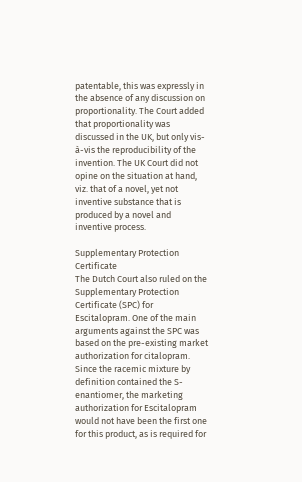patentable, this was expressly in the absence of any discussion on proportionality. The Court added that proportionality was discussed in the UK, but only vis-à-vis the reproducibility of the invention. The UK Court did not opine on the situation at hand, viz. that of a novel, yet not inventive substance that is produced by a novel and inventive process.

Supplementary Protection Certificate
The Dutch Court also ruled on the Supplementary Protection Certificate (SPC) for Escitalopram. One of the main arguments against the SPC was based on the pre-existing market authorization for citalopram. Since the racemic mixture by definition contained the S-enantiomer, the marketing authorization for Escitalopram would not have been the first one for this product, as is required for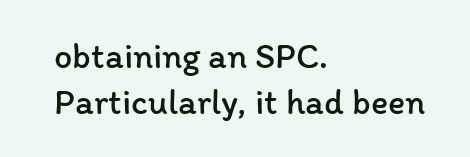obtaining an SPC. Particularly, it had been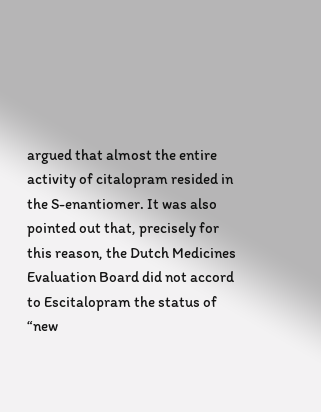argued that almost the entire activity of citalopram resided in the S-enantiomer. It was also pointed out that, precisely for this reason, the Dutch Medicines Evaluation Board did not accord to Escitalopram the status of “new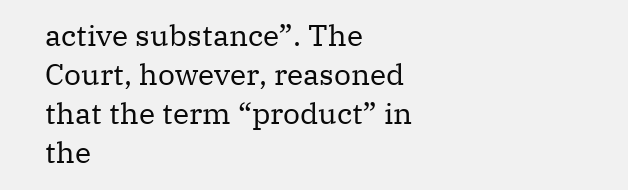active substance”. The Court, however, reasoned that the term “product” in the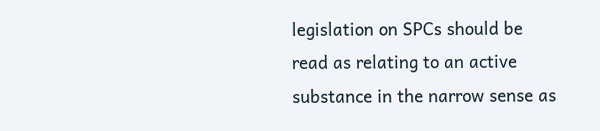legislation on SPCs should be read as relating to an active substance in the narrow sense as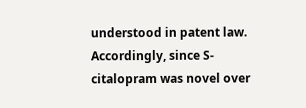understood in patent law. Accordingly, since S-citalopram was novel over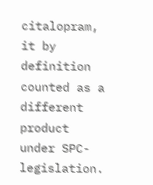citalopram, it by definition counted as a different product under SPC-legislation.